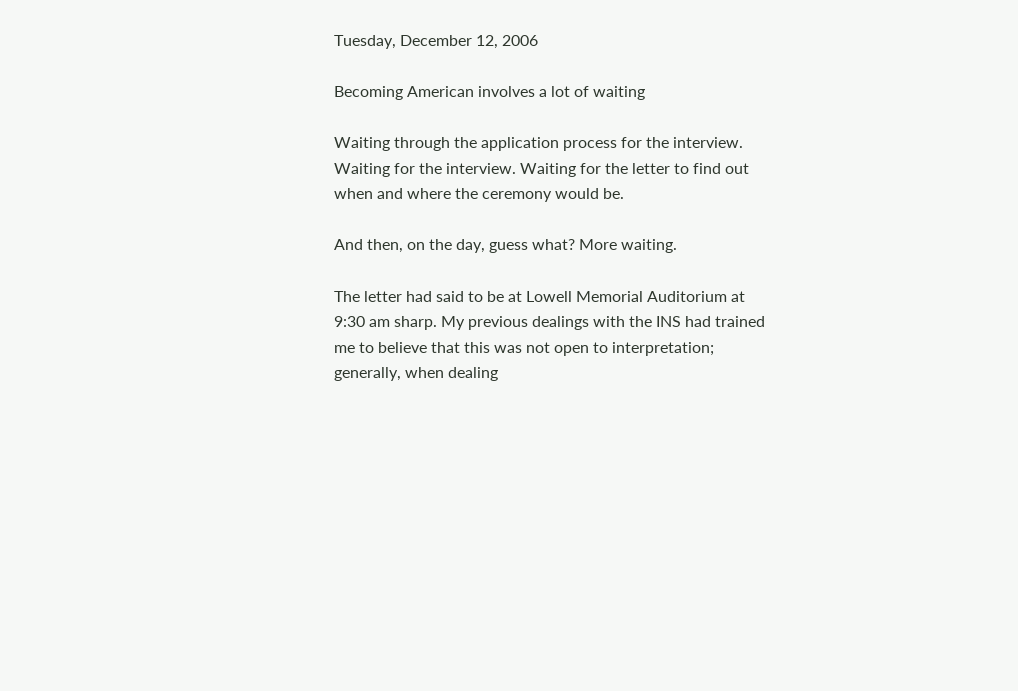Tuesday, December 12, 2006

Becoming American involves a lot of waiting

Waiting through the application process for the interview. Waiting for the interview. Waiting for the letter to find out when and where the ceremony would be.

And then, on the day, guess what? More waiting.

The letter had said to be at Lowell Memorial Auditorium at 9:30 am sharp. My previous dealings with the INS had trained me to believe that this was not open to interpretation; generally, when dealing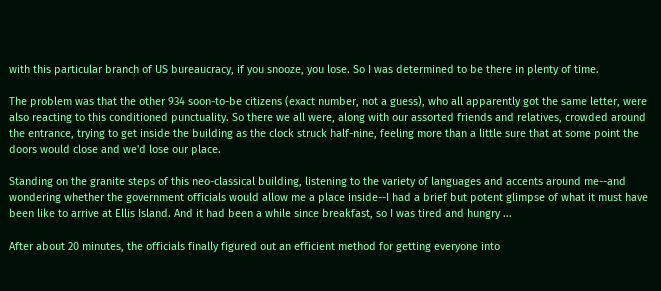with this particular branch of US bureaucracy, if you snooze, you lose. So I was determined to be there in plenty of time.

The problem was that the other 934 soon-to-be citizens (exact number, not a guess), who all apparently got the same letter, were also reacting to this conditioned punctuality. So there we all were, along with our assorted friends and relatives, crowded around the entrance, trying to get inside the building as the clock struck half-nine, feeling more than a little sure that at some point the doors would close and we'd lose our place.

Standing on the granite steps of this neo-classical building, listening to the variety of languages and accents around me--and wondering whether the government officials would allow me a place inside--I had a brief but potent glimpse of what it must have been like to arrive at Ellis Island. And it had been a while since breakfast, so I was tired and hungry ...

After about 20 minutes, the officials finally figured out an efficient method for getting everyone into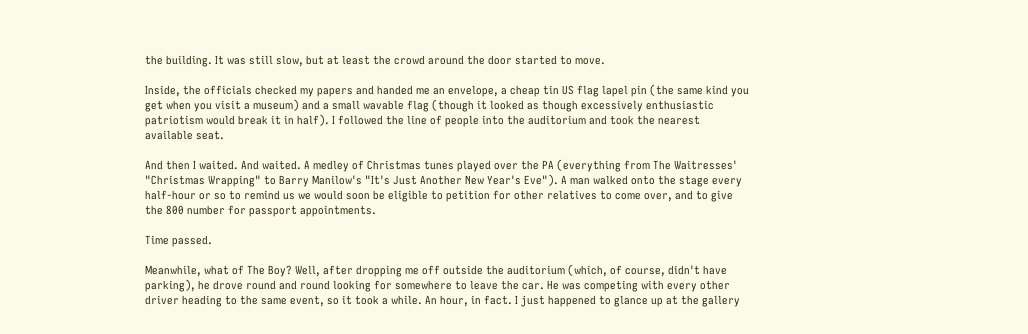the building. It was still slow, but at least the crowd around the door started to move.

Inside, the officials checked my papers and handed me an envelope, a cheap tin US flag lapel pin (the same kind you get when you visit a museum) and a small wavable flag (though it looked as though excessively enthusiastic patriotism would break it in half). I followed the line of people into the auditorium and took the nearest available seat.

And then I waited. And waited. A medley of Christmas tunes played over the PA (everything from The Waitresses' "Christmas Wrapping" to Barry Manilow's "It's Just Another New Year's Eve"). A man walked onto the stage every half-hour or so to remind us we would soon be eligible to petition for other relatives to come over, and to give the 800 number for passport appointments.

Time passed.

Meanwhile, what of The Boy? Well, after dropping me off outside the auditorium (which, of course, didn't have parking), he drove round and round looking for somewhere to leave the car. He was competing with every other driver heading to the same event, so it took a while. An hour, in fact. I just happened to glance up at the gallery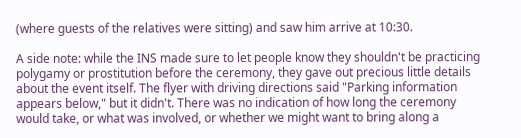(where guests of the relatives were sitting) and saw him arrive at 10:30.

A side note: while the INS made sure to let people know they shouldn't be practicing polygamy or prostitution before the ceremony, they gave out precious little details about the event itself. The flyer with driving directions said "Parking information appears below," but it didn't. There was no indication of how long the ceremony would take, or what was involved, or whether we might want to bring along a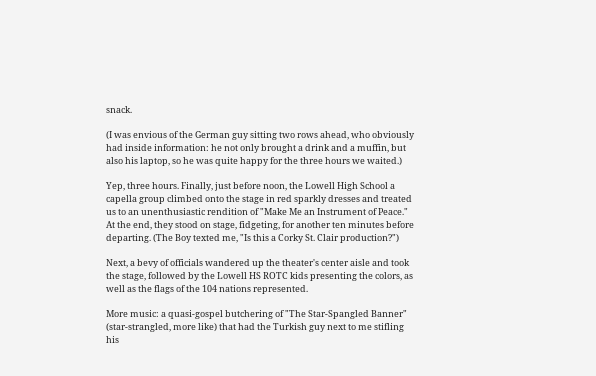snack.

(I was envious of the German guy sitting two rows ahead, who obviously had inside information: he not only brought a drink and a muffin, but also his laptop, so he was quite happy for the three hours we waited.)

Yep, three hours. Finally, just before noon, the Lowell High School a capella group climbed onto the stage in red sparkly dresses and treated us to an unenthusiastic rendition of "Make Me an Instrument of Peace." At the end, they stood on stage, fidgeting, for another ten minutes before departing. (The Boy texted me, "Is this a Corky St. Clair production?")

Next, a bevy of officials wandered up the theater's center aisle and took the stage, followed by the Lowell HS ROTC kids presenting the colors, as well as the flags of the 104 nations represented.

More music: a quasi-gospel butchering of "The Star-Spangled Banner" (star-strangled, more like) that had the Turkish guy next to me stifling his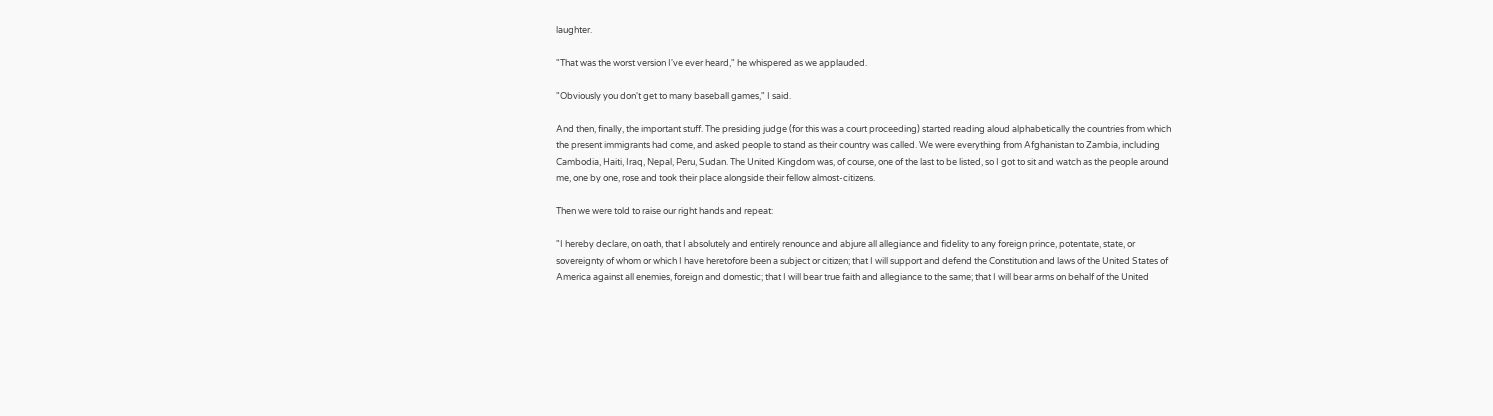laughter.

"That was the worst version I've ever heard," he whispered as we applauded.

"Obviously you don't get to many baseball games," I said.

And then, finally, the important stuff. The presiding judge (for this was a court proceeding) started reading aloud alphabetically the countries from which the present immigrants had come, and asked people to stand as their country was called. We were everything from Afghanistan to Zambia, including Cambodia, Haiti, Iraq, Nepal, Peru, Sudan. The United Kingdom was, of course, one of the last to be listed, so I got to sit and watch as the people around me, one by one, rose and took their place alongside their fellow almost-citizens.

Then we were told to raise our right hands and repeat:

"I hereby declare, on oath, that I absolutely and entirely renounce and abjure all allegiance and fidelity to any foreign prince, potentate, state, or sovereignty of whom or which I have heretofore been a subject or citizen; that I will support and defend the Constitution and laws of the United States of America against all enemies, foreign and domestic; that I will bear true faith and allegiance to the same; that I will bear arms on behalf of the United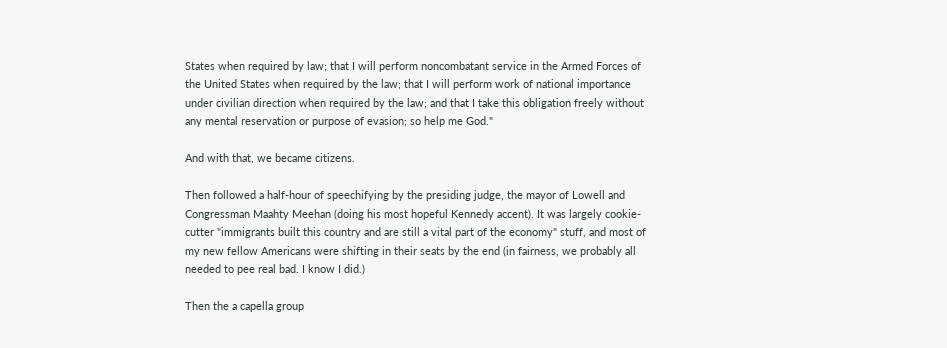States when required by law; that I will perform noncombatant service in the Armed Forces of the United States when required by the law; that I will perform work of national importance under civilian direction when required by the law; and that I take this obligation freely without any mental reservation or purpose of evasion; so help me God."

And with that, we became citizens.

Then followed a half-hour of speechifying by the presiding judge, the mayor of Lowell and Congressman Maahty Meehan (doing his most hopeful Kennedy accent). It was largely cookie-cutter "immigrants built this country and are still a vital part of the economy" stuff, and most of my new fellow Americans were shifting in their seats by the end (in fairness, we probably all needed to pee real bad. I know I did.)

Then the a capella group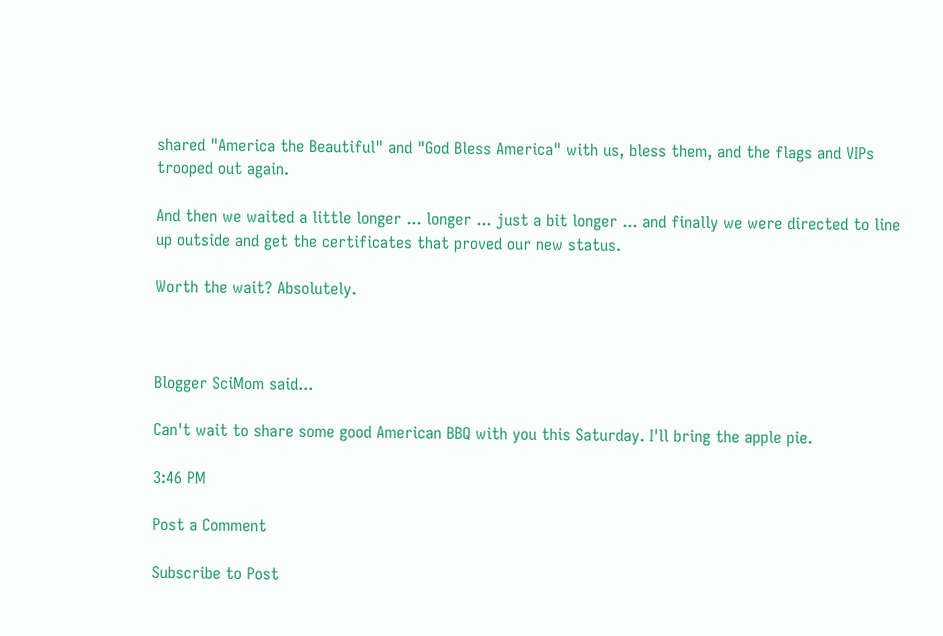shared "America the Beautiful" and "God Bless America" with us, bless them, and the flags and VIPs trooped out again.

And then we waited a little longer ... longer ... just a bit longer ... and finally we were directed to line up outside and get the certificates that proved our new status.

Worth the wait? Absolutely.



Blogger SciMom said...

Can't wait to share some good American BBQ with you this Saturday. I'll bring the apple pie.

3:46 PM

Post a Comment

Subscribe to Post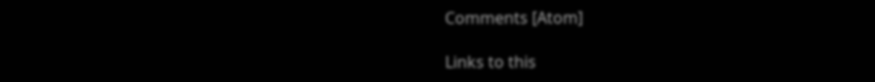Comments [Atom]

Links to this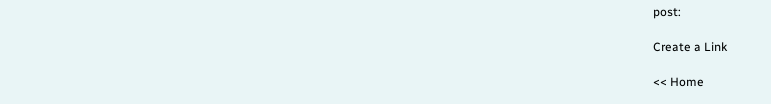post:

Create a Link

<< Home